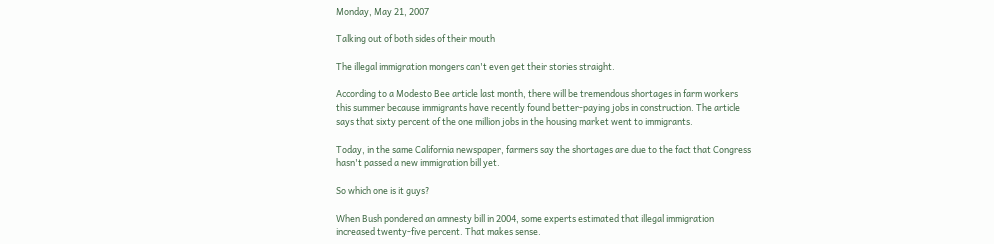Monday, May 21, 2007

Talking out of both sides of their mouth

The illegal immigration mongers can't even get their stories straight.

According to a Modesto Bee article last month, there will be tremendous shortages in farm workers this summer because immigrants have recently found better-paying jobs in construction. The article says that sixty percent of the one million jobs in the housing market went to immigrants.

Today, in the same California newspaper, farmers say the shortages are due to the fact that Congress hasn't passed a new immigration bill yet.

So which one is it guys?

When Bush pondered an amnesty bill in 2004, some experts estimated that illegal immigration increased twenty-five percent. That makes sense.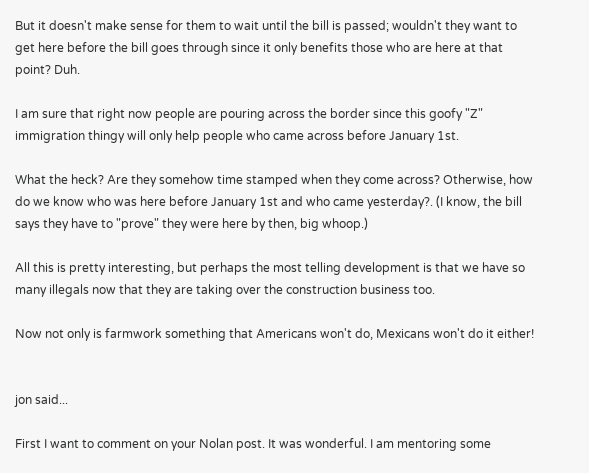But it doesn't make sense for them to wait until the bill is passed; wouldn't they want to get here before the bill goes through since it only benefits those who are here at that point? Duh.

I am sure that right now people are pouring across the border since this goofy "Z" immigration thingy will only help people who came across before January 1st.

What the heck? Are they somehow time stamped when they come across? Otherwise, how do we know who was here before January 1st and who came yesterday?. (I know, the bill says they have to "prove" they were here by then, big whoop.)

All this is pretty interesting, but perhaps the most telling development is that we have so many illegals now that they are taking over the construction business too.

Now not only is farmwork something that Americans won't do, Mexicans won't do it either!


jon said...

First I want to comment on your Nolan post. It was wonderful. I am mentoring some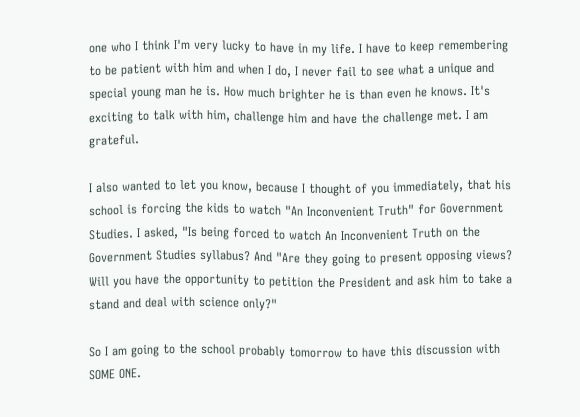one who I think I'm very lucky to have in my life. I have to keep remembering to be patient with him and when I do, I never fail to see what a unique and special young man he is. How much brighter he is than even he knows. It's exciting to talk with him, challenge him and have the challenge met. I am grateful.

I also wanted to let you know, because I thought of you immediately, that his school is forcing the kids to watch "An Inconvenient Truth" for Government Studies. I asked, "Is being forced to watch An Inconvenient Truth on the Government Studies syllabus? And "Are they going to present opposing views? Will you have the opportunity to petition the President and ask him to take a stand and deal with science only?"

So I am going to the school probably tomorrow to have this discussion with SOME ONE.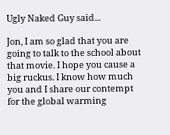Ugly Naked Guy said...

Jon, I am so glad that you are going to talk to the school about that movie. I hope you cause a big ruckus. I know how much you and I share our contempt for the global warming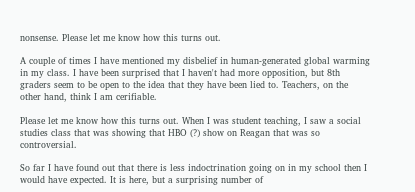nonsense. Please let me know how this turns out.

A couple of times I have mentioned my disbelief in human-generated global warming in my class. I have been surprised that I haven't had more opposition, but 8th graders seem to be open to the idea that they have been lied to. Teachers, on the other hand, think I am cerifiable.

Please let me know how this turns out. When I was student teaching, I saw a social studies class that was showing that HBO (?) show on Reagan that was so controversial.

So far I have found out that there is less indoctrination going on in my school then I would have expected. It is here, but a surprising number of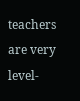teachers are very level-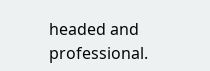headed and professional.